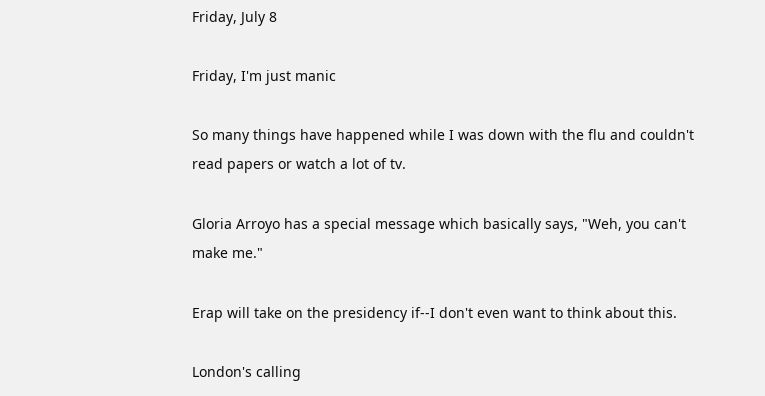Friday, July 8

Friday, I'm just manic

So many things have happened while I was down with the flu and couldn't read papers or watch a lot of tv.

Gloria Arroyo has a special message which basically says, "Weh, you can't make me."

Erap will take on the presidency if--I don't even want to think about this.

London's calling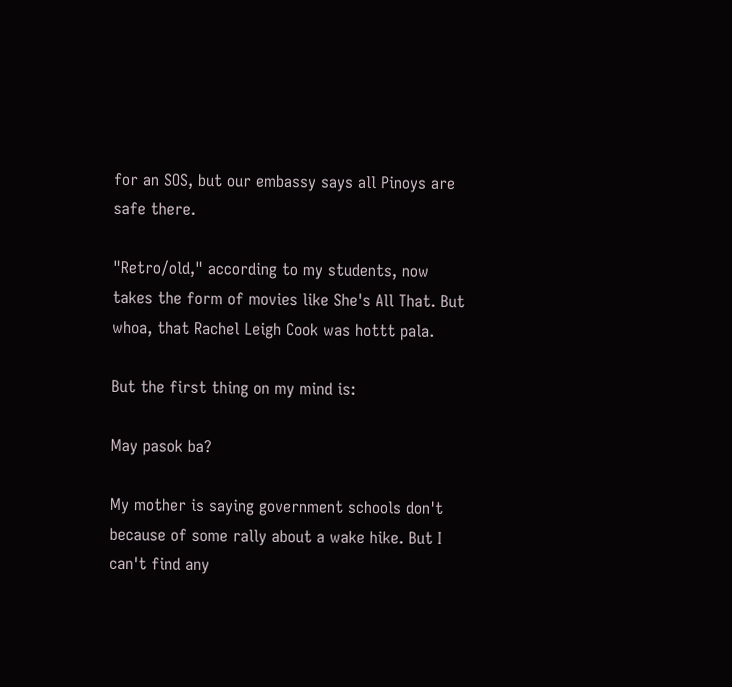for an SOS, but our embassy says all Pinoys are safe there.

"Retro/old," according to my students, now takes the form of movies like She's All That. But whoa, that Rachel Leigh Cook was hottt pala.

But the first thing on my mind is:

May pasok ba?

My mother is saying government schools don't because of some rally about a wake hike. But I can't find any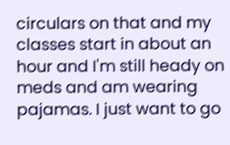circulars on that and my classes start in about an hour and I'm still heady on meds and am wearing pajamas. I just want to go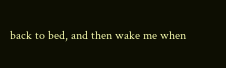back to bed, and then wake me when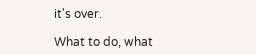it's over.

What to do, what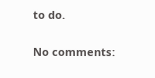to do.

No comments: